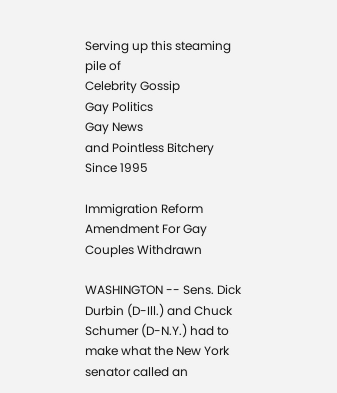Serving up this steaming pile of
Celebrity Gossip
Gay Politics
Gay News
and Pointless Bitchery
Since 1995

Immigration Reform Amendment For Gay Couples Withdrawn

WASHINGTON -- Sens. Dick Durbin (D-Ill.) and Chuck Schumer (D-N.Y.) had to make what the New York senator called an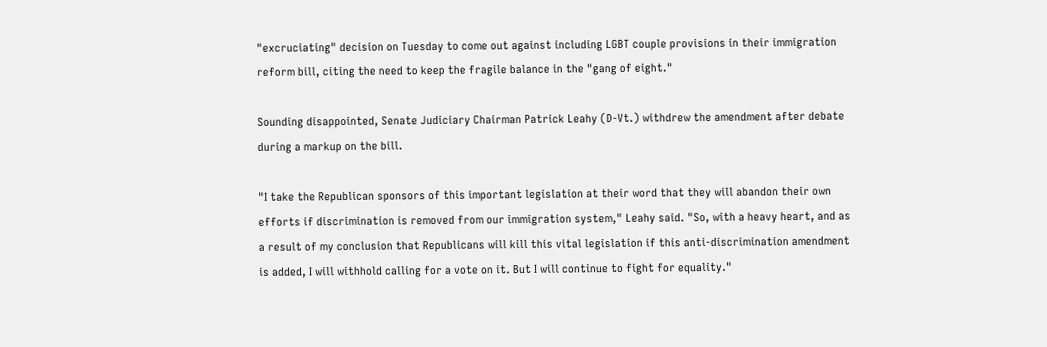"excruciating" decision on Tuesday to come out against including LGBT couple provisions in their immigration reform bill, citing the need to keep the fragile balance in the "gang of eight."

Sounding disappointed, Senate Judiciary Chairman Patrick Leahy (D-Vt.) withdrew the amendment after debate during a markup on the bill.

"I take the Republican sponsors of this important legislation at their word that they will abandon their own efforts if discrimination is removed from our immigration system," Leahy said. "So, with a heavy heart, and as a result of my conclusion that Republicans will kill this vital legislation if this anti-discrimination amendment is added, I will withhold calling for a vote on it. But I will continue to fight for equality."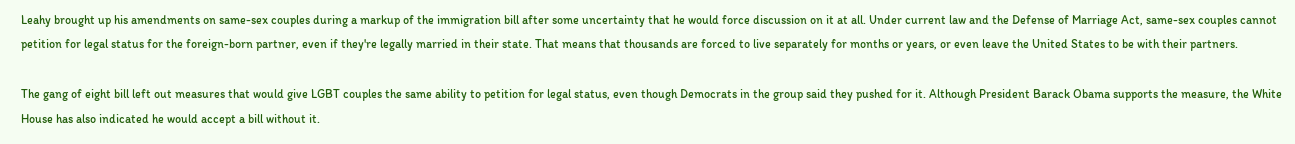Leahy brought up his amendments on same-sex couples during a markup of the immigration bill after some uncertainty that he would force discussion on it at all. Under current law and the Defense of Marriage Act, same-sex couples cannot petition for legal status for the foreign-born partner, even if they're legally married in their state. That means that thousands are forced to live separately for months or years, or even leave the United States to be with their partners.

The gang of eight bill left out measures that would give LGBT couples the same ability to petition for legal status, even though Democrats in the group said they pushed for it. Although President Barack Obama supports the measure, the White House has also indicated he would accept a bill without it.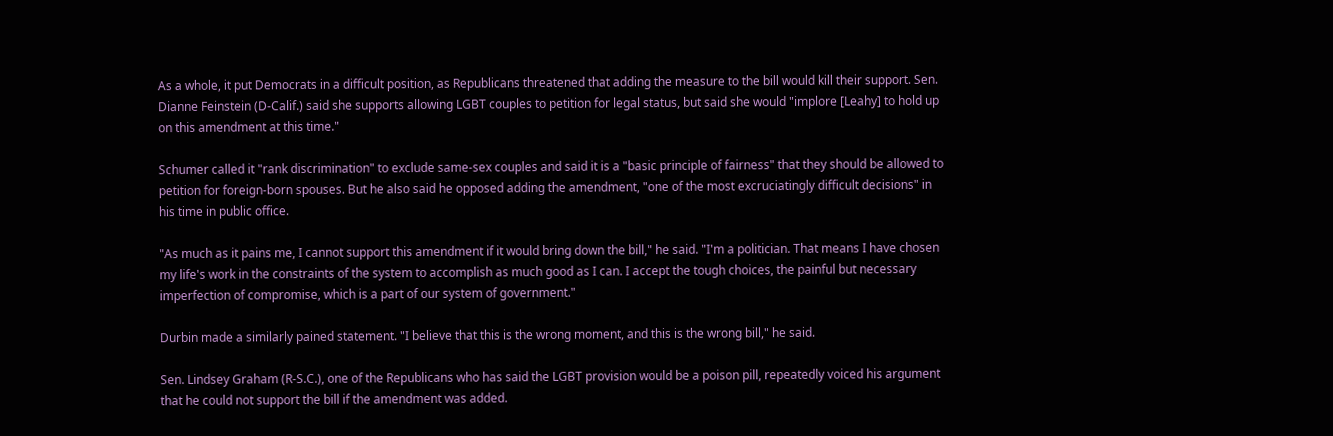As a whole, it put Democrats in a difficult position, as Republicans threatened that adding the measure to the bill would kill their support. Sen. Dianne Feinstein (D-Calif.) said she supports allowing LGBT couples to petition for legal status, but said she would "implore [Leahy] to hold up on this amendment at this time."

Schumer called it "rank discrimination" to exclude same-sex couples and said it is a "basic principle of fairness" that they should be allowed to petition for foreign-born spouses. But he also said he opposed adding the amendment, "one of the most excruciatingly difficult decisions" in his time in public office.

"As much as it pains me, I cannot support this amendment if it would bring down the bill," he said. "I'm a politician. That means I have chosen my life's work in the constraints of the system to accomplish as much good as I can. I accept the tough choices, the painful but necessary imperfection of compromise, which is a part of our system of government."

Durbin made a similarly pained statement. "I believe that this is the wrong moment, and this is the wrong bill," he said.

Sen. Lindsey Graham (R-S.C.), one of the Republicans who has said the LGBT provision would be a poison pill, repeatedly voiced his argument that he could not support the bill if the amendment was added.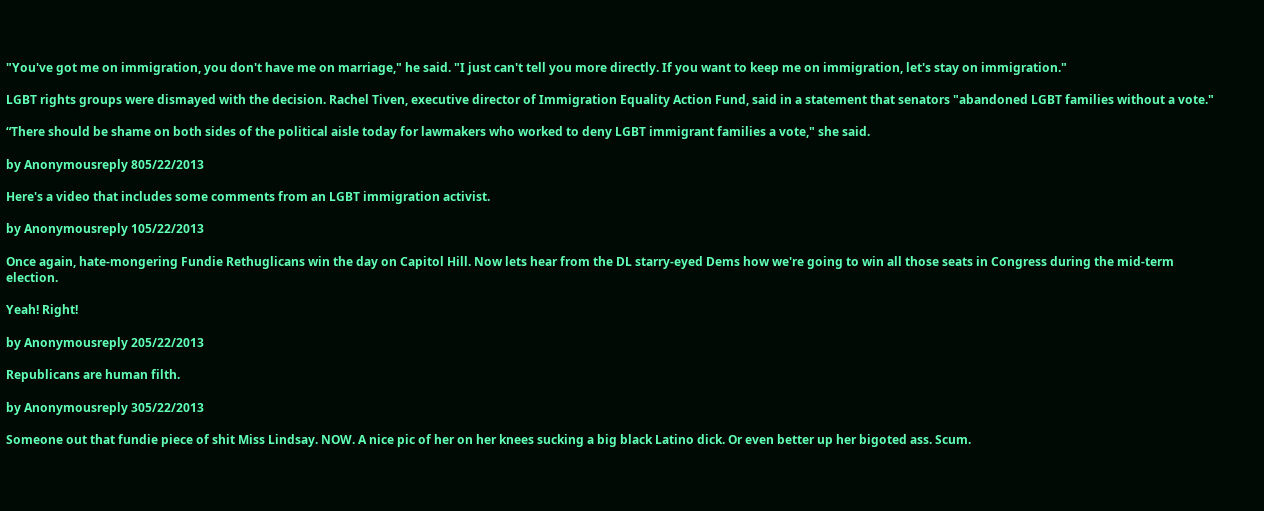"You've got me on immigration, you don't have me on marriage," he said. "I just can't tell you more directly. If you want to keep me on immigration, let's stay on immigration."

LGBT rights groups were dismayed with the decision. Rachel Tiven, executive director of Immigration Equality Action Fund, said in a statement that senators "abandoned LGBT families without a vote."

“There should be shame on both sides of the political aisle today for lawmakers who worked to deny LGBT immigrant families a vote," she said.

by Anonymousreply 805/22/2013

Here's a video that includes some comments from an LGBT immigration activist.

by Anonymousreply 105/22/2013

Once again, hate-mongering Fundie Rethuglicans win the day on Capitol Hill. Now lets hear from the DL starry-eyed Dems how we're going to win all those seats in Congress during the mid-term election.

Yeah! Right!

by Anonymousreply 205/22/2013

Republicans are human filth.

by Anonymousreply 305/22/2013

Someone out that fundie piece of shit Miss Lindsay. NOW. A nice pic of her on her knees sucking a big black Latino dick. Or even better up her bigoted ass. Scum.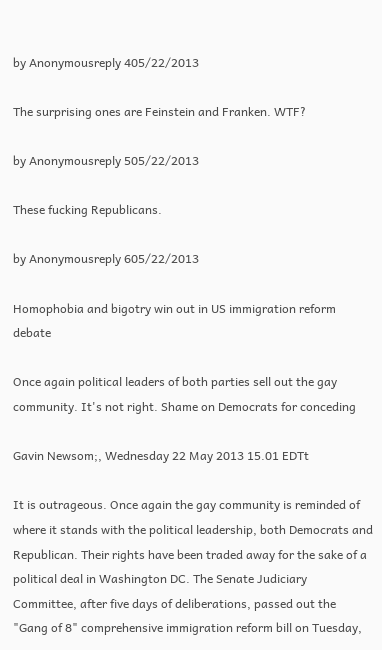by Anonymousreply 405/22/2013

The surprising ones are Feinstein and Franken. WTF?

by Anonymousreply 505/22/2013

These fucking Republicans.

by Anonymousreply 605/22/2013

Homophobia and bigotry win out in US immigration reform debate

Once again political leaders of both parties sell out the gay community. It's not right. Shame on Democrats for conceding

Gavin Newsom;, Wednesday 22 May 2013 15.01 EDTt

It is outrageous. Once again the gay community is reminded of where it stands with the political leadership, both Democrats and Republican. Their rights have been traded away for the sake of a political deal in Washington DC. The Senate Judiciary Committee, after five days of deliberations, passed out the "Gang of 8" comprehensive immigration reform bill on Tuesday,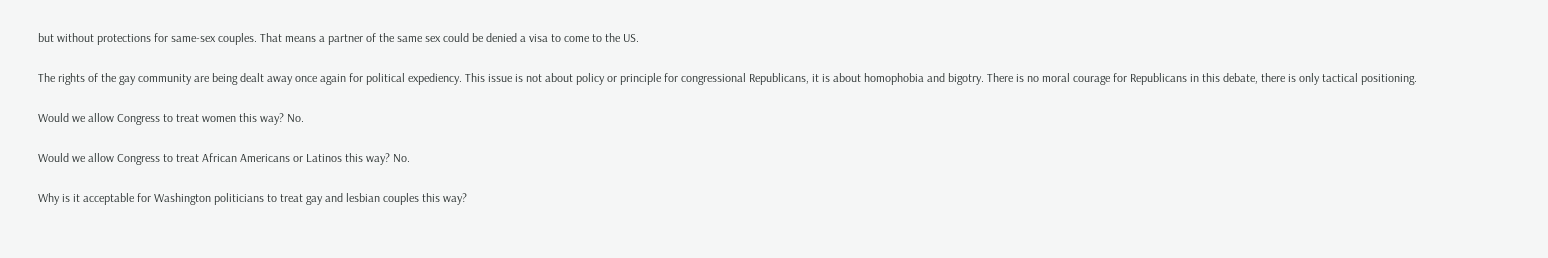but without protections for same-sex couples. That means a partner of the same sex could be denied a visa to come to the US.

The rights of the gay community are being dealt away once again for political expediency. This issue is not about policy or principle for congressional Republicans, it is about homophobia and bigotry. There is no moral courage for Republicans in this debate, there is only tactical positioning.

Would we allow Congress to treat women this way? No.

Would we allow Congress to treat African Americans or Latinos this way? No.

Why is it acceptable for Washington politicians to treat gay and lesbian couples this way?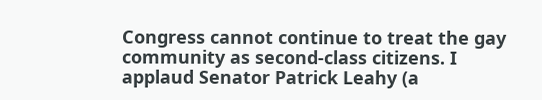Congress cannot continue to treat the gay community as second-class citizens. I applaud Senator Patrick Leahy (a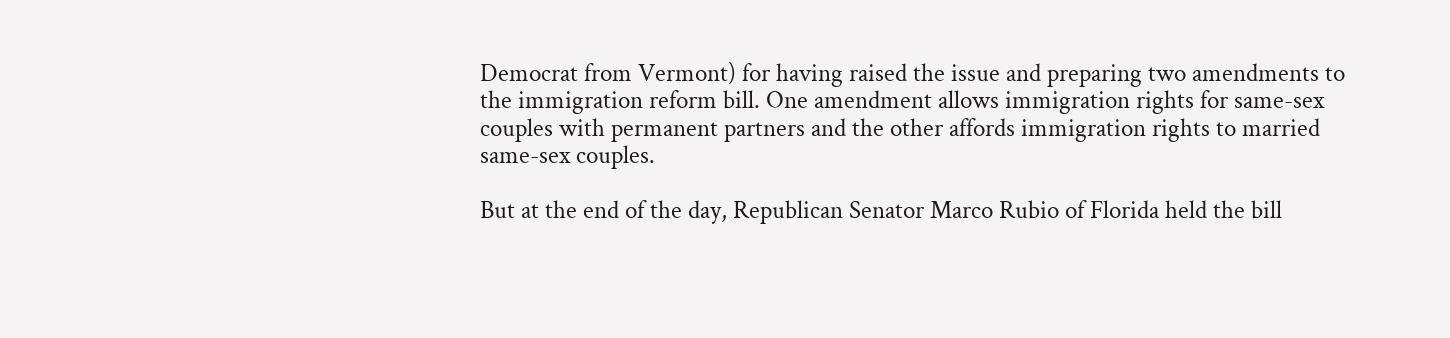Democrat from Vermont) for having raised the issue and preparing two amendments to the immigration reform bill. One amendment allows immigration rights for same-sex couples with permanent partners and the other affords immigration rights to married same-sex couples.

But at the end of the day, Republican Senator Marco Rubio of Florida held the bill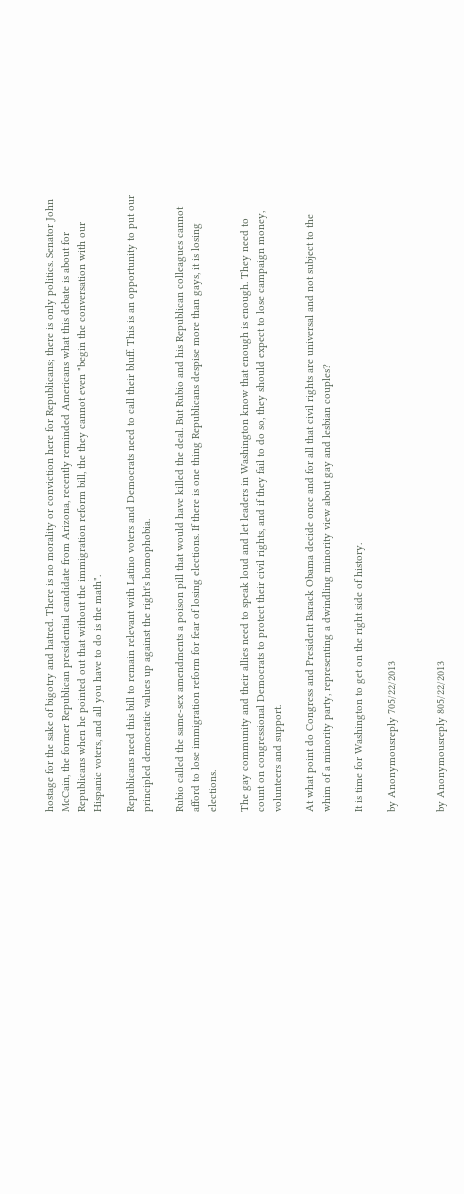hostage for the sake of bigotry and hatred. There is no morality or conviction here for Republicans; there is only politics. Senator John McCain, the former Republican presidential candidate from Arizona, recently reminded Americans what this debate is about for Republicans when he pointed out that without the immigration reform bill, the they cannot even "begin the conversation with our Hispanic voters, and all you have to do is the math".

Republicans need this bill to remain relevant with Latino voters and Democrats need to call their bluff. This is an opportunity to put our principled democratic values up against the right's homophobia.

Rubio called the same-sex amendments a poison pill that would have killed the deal. But Rubio and his Republican colleagues cannot afford to lose immigration reform for fear of losing elections. If there is one thing Republicans despise more than gays, it is losing elections.

The gay community and their allies need to speak loud and let leaders in Washington know that enough is enough. They need to count on congressional Democrats to protect their civil rights, and if they fail to do so, they should expect to lose campaign money, volunteers and support.

At what point do Congress and President Barack Obama decide once and for all that civil rights are universal and not subject to the whim of a minority party, representing a dwindling minority view about gay and lesbian couples?

It is time for Washington to get on the right side of history.

by Anonymousreply 705/22/2013


by Anonymousreply 805/22/2013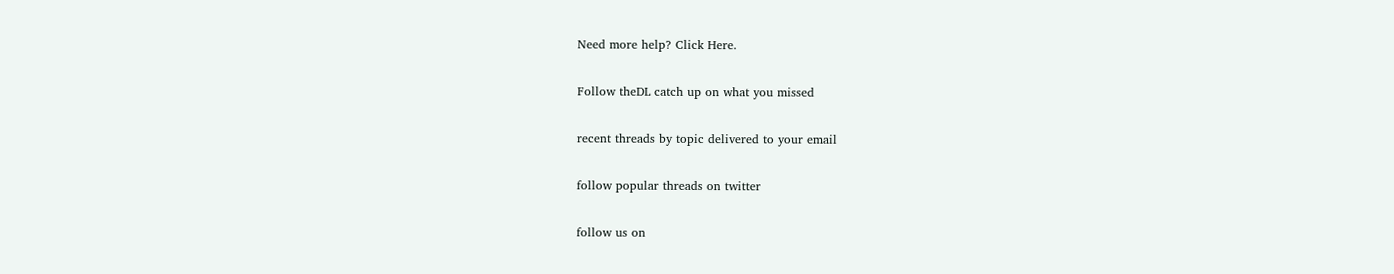Need more help? Click Here.

Follow theDL catch up on what you missed

recent threads by topic delivered to your email

follow popular threads on twitter

follow us on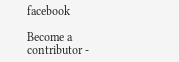facebook

Become a contributor -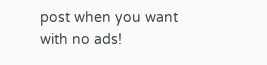post when you want with no ads!